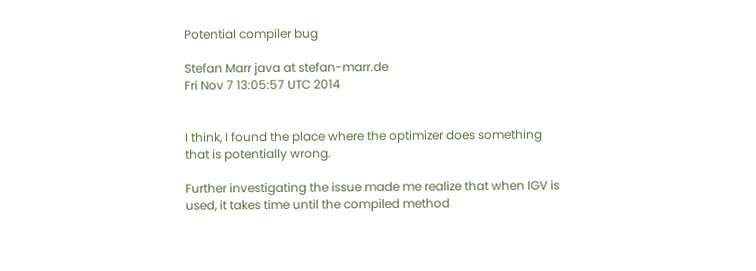Potential compiler bug

Stefan Marr java at stefan-marr.de
Fri Nov 7 13:05:57 UTC 2014


I think, I found the place where the optimizer does something that is potentially wrong.

Further investigating the issue made me realize that when IGV is used, it takes time until the compiled method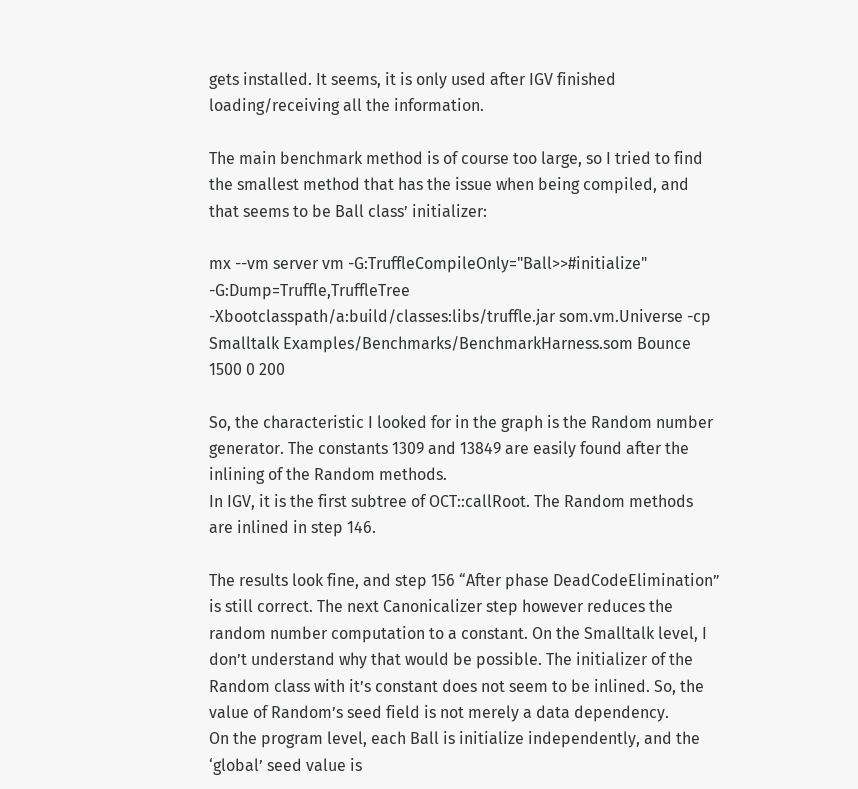gets installed. It seems, it is only used after IGV finished loading/receiving all the information.

The main benchmark method is of course too large, so I tried to find the smallest method that has the issue when being compiled, and that seems to be Ball class’ initializer:

mx --vm server vm -G:TruffleCompileOnly="Ball>>#initialize" -G:Dump=Truffle,TruffleTree -Xbootclasspath/a:build/classes:libs/truffle.jar som.vm.Universe -cp Smalltalk Examples/Benchmarks/BenchmarkHarness.som Bounce 1500 0 200

So, the characteristic I looked for in the graph is the Random number generator. The constants 1309 and 13849 are easily found after the inlining of the Random methods.
In IGV, it is the first subtree of OCT::callRoot. The Random methods are inlined in step 146.

The results look fine, and step 156 “After phase DeadCodeElimination” is still correct. The next Canonicalizer step however reduces the random number computation to a constant. On the Smalltalk level, I don’t understand why that would be possible. The initializer of the Random class with it’s constant does not seem to be inlined. So, the value of Random’s seed field is not merely a data dependency.
On the program level, each Ball is initialize independently, and the ‘global’ seed value is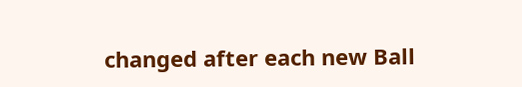changed after each new Ball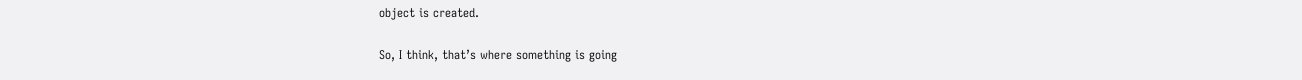object is created.

So, I think, that’s where something is going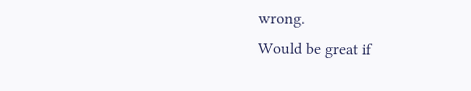wrong.
Would be great if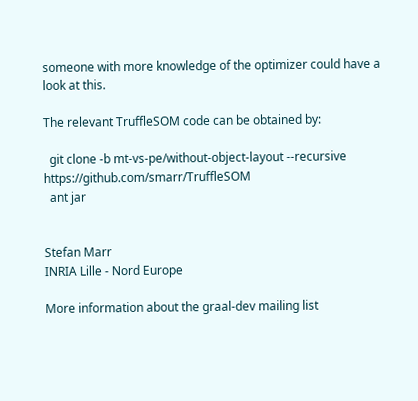someone with more knowledge of the optimizer could have a look at this.

The relevant TruffleSOM code can be obtained by:

  git clone -b mt-vs-pe/without-object-layout --recursive https://github.com/smarr/TruffleSOM
  ant jar


Stefan Marr
INRIA Lille - Nord Europe

More information about the graal-dev mailing list